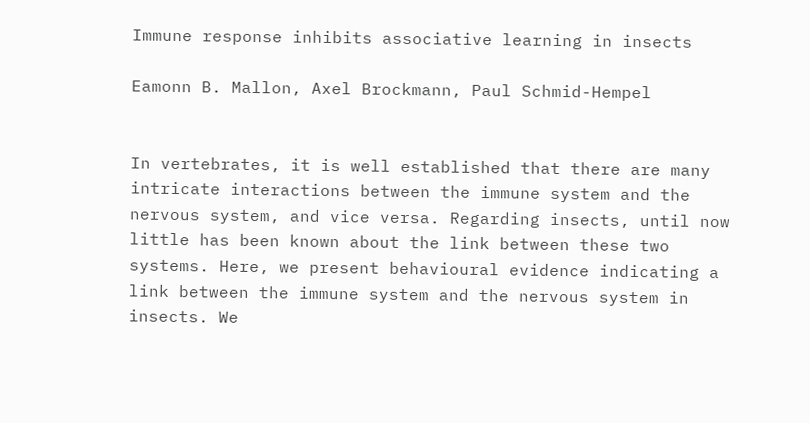Immune response inhibits associative learning in insects

Eamonn B. Mallon, Axel Brockmann, Paul Schmid-Hempel


In vertebrates, it is well established that there are many intricate interactions between the immune system and the nervous system, and vice versa. Regarding insects, until now little has been known about the link between these two systems. Here, we present behavioural evidence indicating a link between the immune system and the nervous system in insects. We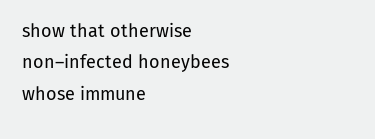show that otherwise non–infected honeybees whose immune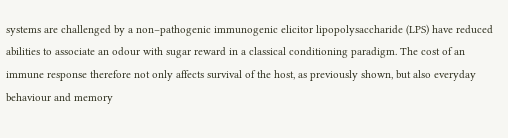systems are challenged by a non–pathogenic immunogenic elicitor lipopolysaccharide (LPS) have reduced abilities to associate an odour with sugar reward in a classical conditioning paradigm. The cost of an immune response therefore not only affects survival of the host, as previously shown, but also everyday behaviour and memory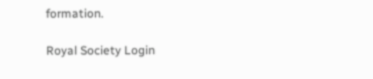formation.

Royal Society Login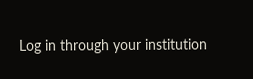Log in through your institution